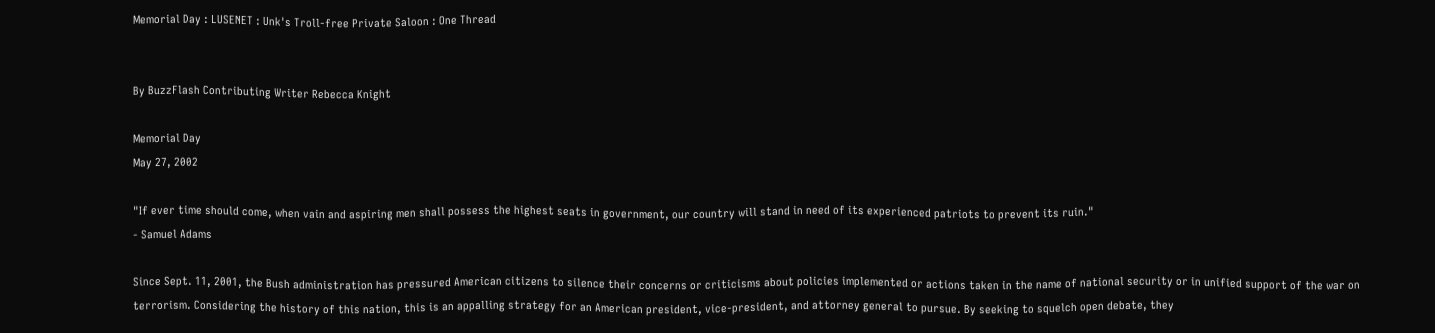Memorial Day : LUSENET : Unk's Troll-free Private Saloon : One Thread


By BuzzFlash Contributing Writer Rebecca Knight

Memorial Day
May 27, 2002

"If ever time should come, when vain and aspiring men shall possess the highest seats in government, our country will stand in need of its experienced patriots to prevent its ruin."
- Samuel Adams

Since Sept. 11, 2001, the Bush administration has pressured American citizens to silence their concerns or criticisms about policies implemented or actions taken in the name of national security or in unified support of the war on terrorism. Considering the history of this nation, this is an appalling strategy for an American president, vice-president, and attorney general to pursue. By seeking to squelch open debate, they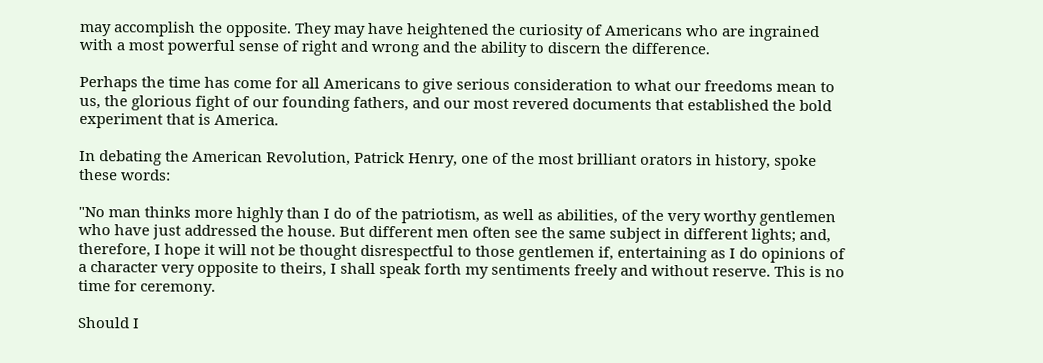may accomplish the opposite. They may have heightened the curiosity of Americans who are ingrained with a most powerful sense of right and wrong and the ability to discern the difference.

Perhaps the time has come for all Americans to give serious consideration to what our freedoms mean to us, the glorious fight of our founding fathers, and our most revered documents that established the bold experiment that is America.

In debating the American Revolution, Patrick Henry, one of the most brilliant orators in history, spoke these words:

"No man thinks more highly than I do of the patriotism, as well as abilities, of the very worthy gentlemen who have just addressed the house. But different men often see the same subject in different lights; and, therefore, I hope it will not be thought disrespectful to those gentlemen if, entertaining as I do opinions of a character very opposite to theirs, I shall speak forth my sentiments freely and without reserve. This is no time for ceremony.

Should I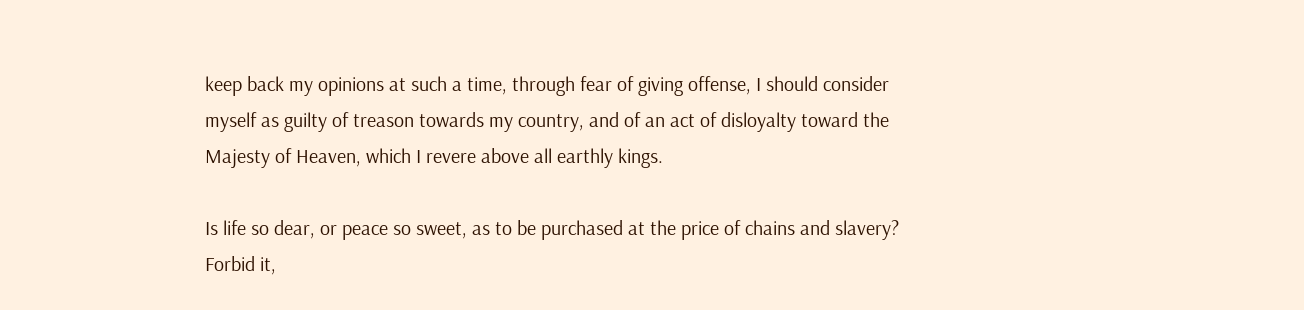keep back my opinions at such a time, through fear of giving offense, I should consider myself as guilty of treason towards my country, and of an act of disloyalty toward the Majesty of Heaven, which I revere above all earthly kings.

Is life so dear, or peace so sweet, as to be purchased at the price of chains and slavery? Forbid it,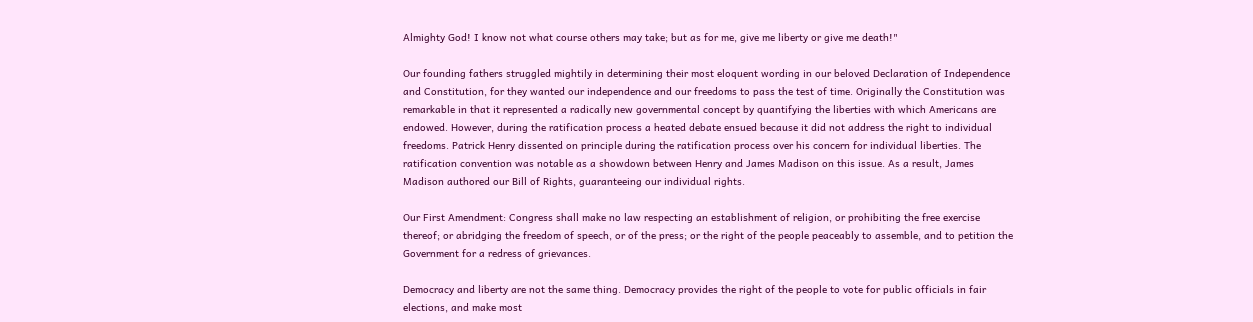Almighty God! I know not what course others may take; but as for me, give me liberty or give me death!"

Our founding fathers struggled mightily in determining their most eloquent wording in our beloved Declaration of Independence and Constitution, for they wanted our independence and our freedoms to pass the test of time. Originally the Constitution was remarkable in that it represented a radically new governmental concept by quantifying the liberties with which Americans are endowed. However, during the ratification process a heated debate ensued because it did not address the right to individual freedoms. Patrick Henry dissented on principle during the ratification process over his concern for individual liberties. The ratification convention was notable as a showdown between Henry and James Madison on this issue. As a result, James Madison authored our Bill of Rights, guaranteeing our individual rights.

Our First Amendment: Congress shall make no law respecting an establishment of religion, or prohibiting the free exercise thereof; or abridging the freedom of speech, or of the press; or the right of the people peaceably to assemble, and to petition the Government for a redress of grievances.

Democracy and liberty are not the same thing. Democracy provides the right of the people to vote for public officials in fair elections, and make most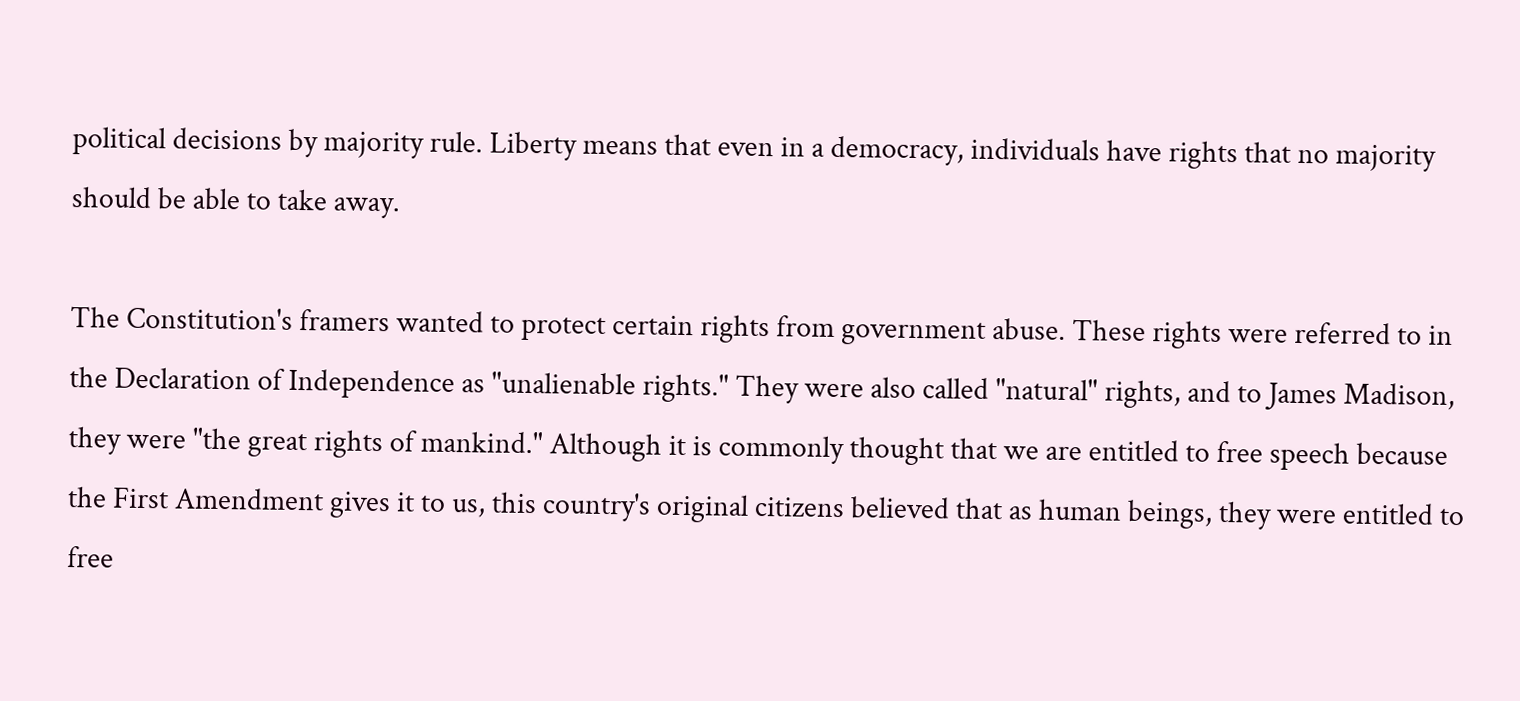political decisions by majority rule. Liberty means that even in a democracy, individuals have rights that no majority should be able to take away.

The Constitution's framers wanted to protect certain rights from government abuse. These rights were referred to in the Declaration of Independence as "unalienable rights." They were also called "natural" rights, and to James Madison, they were "the great rights of mankind." Although it is commonly thought that we are entitled to free speech because the First Amendment gives it to us, this country's original citizens believed that as human beings, they were entitled to free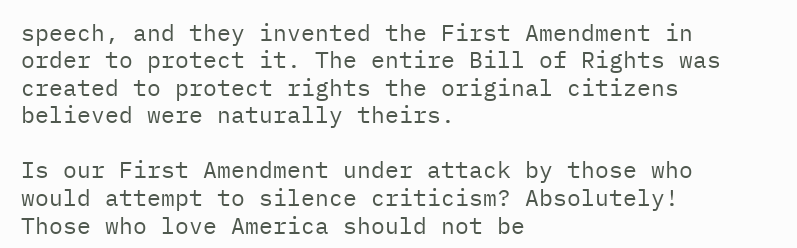speech, and they invented the First Amendment in order to protect it. The entire Bill of Rights was created to protect rights the original citizens believed were naturally theirs.

Is our First Amendment under attack by those who would attempt to silence criticism? Absolutely! Those who love America should not be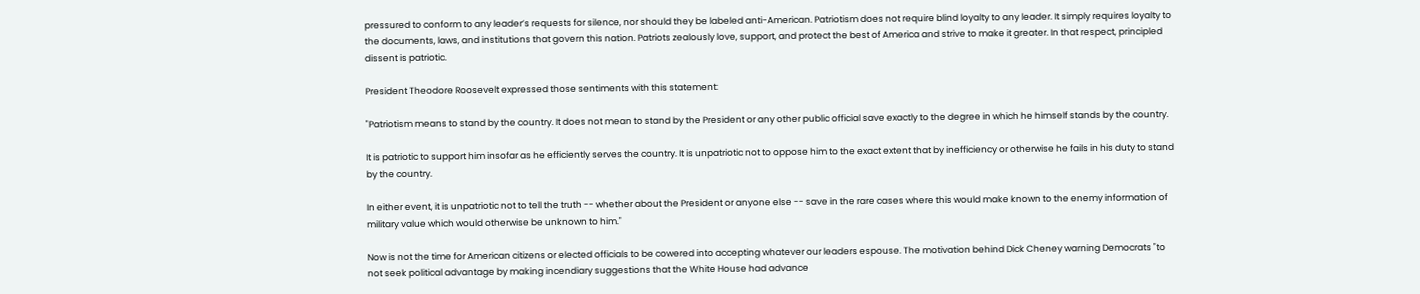pressured to conform to any leader’s requests for silence, nor should they be labeled anti-American. Patriotism does not require blind loyalty to any leader. It simply requires loyalty to the documents, laws, and institutions that govern this nation. Patriots zealously love, support, and protect the best of America and strive to make it greater. In that respect, principled dissent is patriotic.

President Theodore Roosevelt expressed those sentiments with this statement:

"Patriotism means to stand by the country. It does not mean to stand by the President or any other public official save exactly to the degree in which he himself stands by the country.

It is patriotic to support him insofar as he efficiently serves the country. It is unpatriotic not to oppose him to the exact extent that by inefficiency or otherwise he fails in his duty to stand by the country.

In either event, it is unpatriotic not to tell the truth -- whether about the President or anyone else -- save in the rare cases where this would make known to the enemy information of military value which would otherwise be unknown to him."

Now is not the time for American citizens or elected officials to be cowered into accepting whatever our leaders espouse. The motivation behind Dick Cheney warning Democrats "to not seek political advantage by making incendiary suggestions that the White House had advance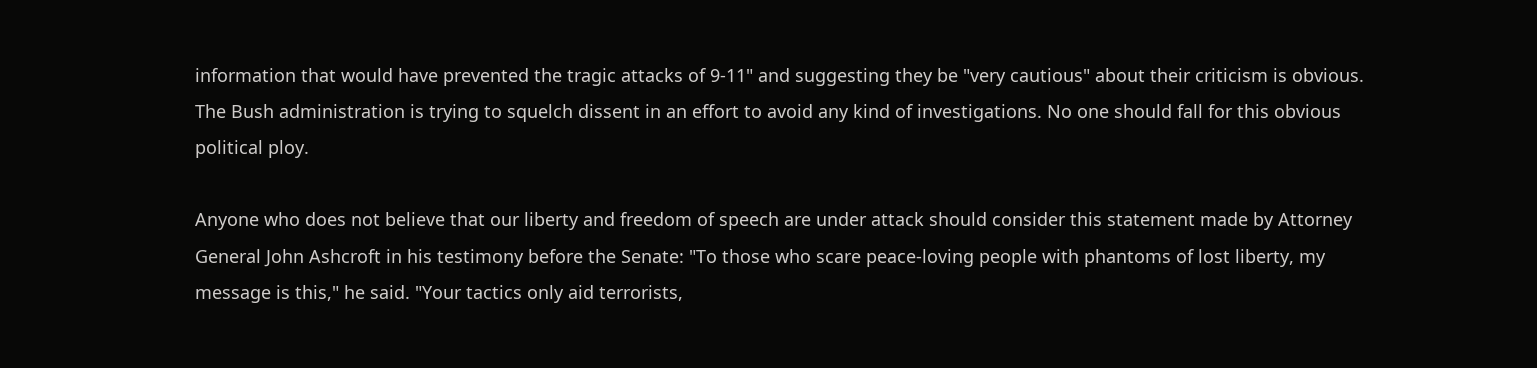information that would have prevented the tragic attacks of 9-11" and suggesting they be "very cautious" about their criticism is obvious. The Bush administration is trying to squelch dissent in an effort to avoid any kind of investigations. No one should fall for this obvious political ploy.

Anyone who does not believe that our liberty and freedom of speech are under attack should consider this statement made by Attorney General John Ashcroft in his testimony before the Senate: "To those who scare peace-loving people with phantoms of lost liberty, my message is this," he said. "Your tactics only aid terrorists,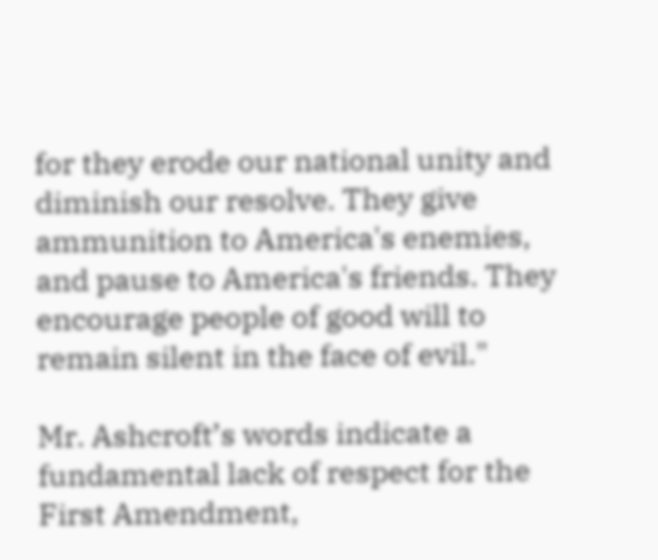for they erode our national unity and diminish our resolve. They give ammunition to America's enemies, and pause to America's friends. They encourage people of good will to remain silent in the face of evil."

Mr. Ashcroft’s words indicate a fundamental lack of respect for the First Amendment,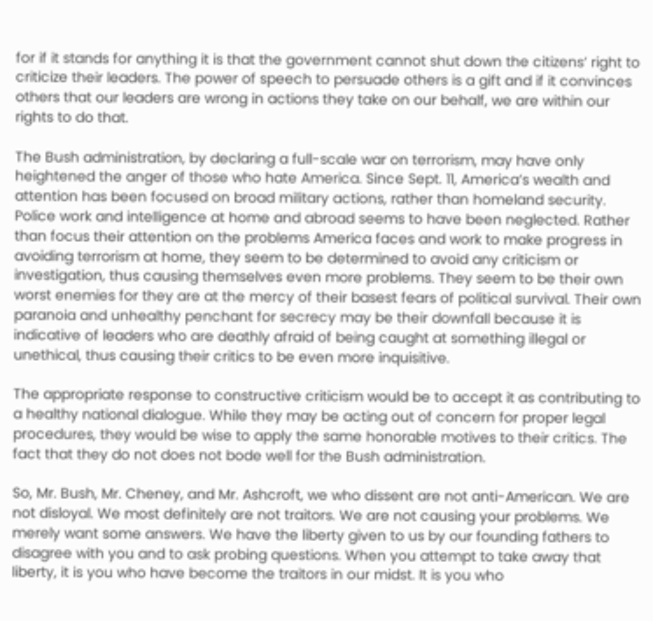for if it stands for anything it is that the government cannot shut down the citizens’ right to criticize their leaders. The power of speech to persuade others is a gift and if it convinces others that our leaders are wrong in actions they take on our behalf, we are within our rights to do that.

The Bush administration, by declaring a full-scale war on terrorism, may have only heightened the anger of those who hate America. Since Sept. 11, America’s wealth and attention has been focused on broad military actions, rather than homeland security. Police work and intelligence at home and abroad seems to have been neglected. Rather than focus their attention on the problems America faces and work to make progress in avoiding terrorism at home, they seem to be determined to avoid any criticism or investigation, thus causing themselves even more problems. They seem to be their own worst enemies for they are at the mercy of their basest fears of political survival. Their own paranoia and unhealthy penchant for secrecy may be their downfall because it is indicative of leaders who are deathly afraid of being caught at something illegal or unethical, thus causing their critics to be even more inquisitive.

The appropriate response to constructive criticism would be to accept it as contributing to a healthy national dialogue. While they may be acting out of concern for proper legal procedures, they would be wise to apply the same honorable motives to their critics. The fact that they do not does not bode well for the Bush administration.

So, Mr. Bush, Mr. Cheney, and Mr. Ashcroft, we who dissent are not anti-American. We are not disloyal. We most definitely are not traitors. We are not causing your problems. We merely want some answers. We have the liberty given to us by our founding fathers to disagree with you and to ask probing questions. When you attempt to take away that liberty, it is you who have become the traitors in our midst. It is you who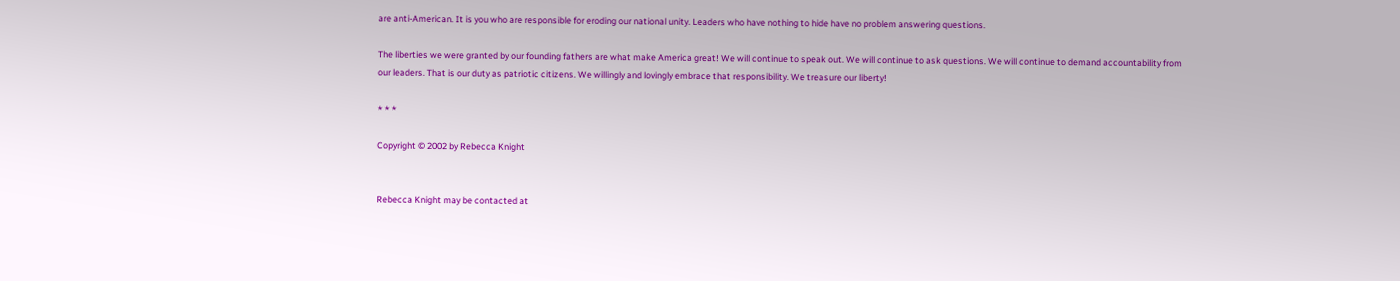are anti-American. It is you who are responsible for eroding our national unity. Leaders who have nothing to hide have no problem answering questions.

The liberties we were granted by our founding fathers are what make America great! We will continue to speak out. We will continue to ask questions. We will continue to demand accountability from our leaders. That is our duty as patriotic citizens. We willingly and lovingly embrace that responsibility. We treasure our liberty!

* * *

Copyright © 2002 by Rebecca Knight


Rebecca Knight may be contacted at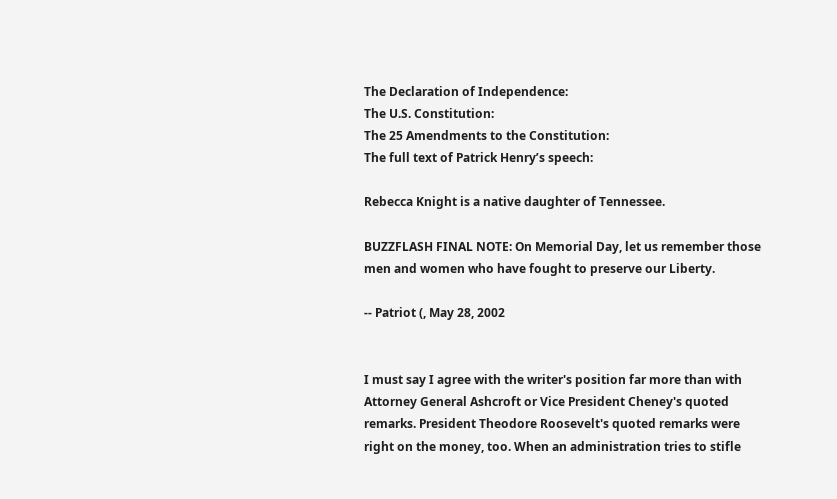The Declaration of Independence:
The U.S. Constitution:
The 25 Amendments to the Constitution:
The full text of Patrick Henry’s speech:

Rebecca Knight is a native daughter of Tennessee.

BUZZFLASH FINAL NOTE: On Memorial Day, let us remember those men and women who have fought to preserve our Liberty.

-- Patriot (, May 28, 2002


I must say I agree with the writer's position far more than with Attorney General Ashcroft or Vice President Cheney's quoted remarks. President Theodore Roosevelt's quoted remarks were right on the money, too. When an administration tries to stifle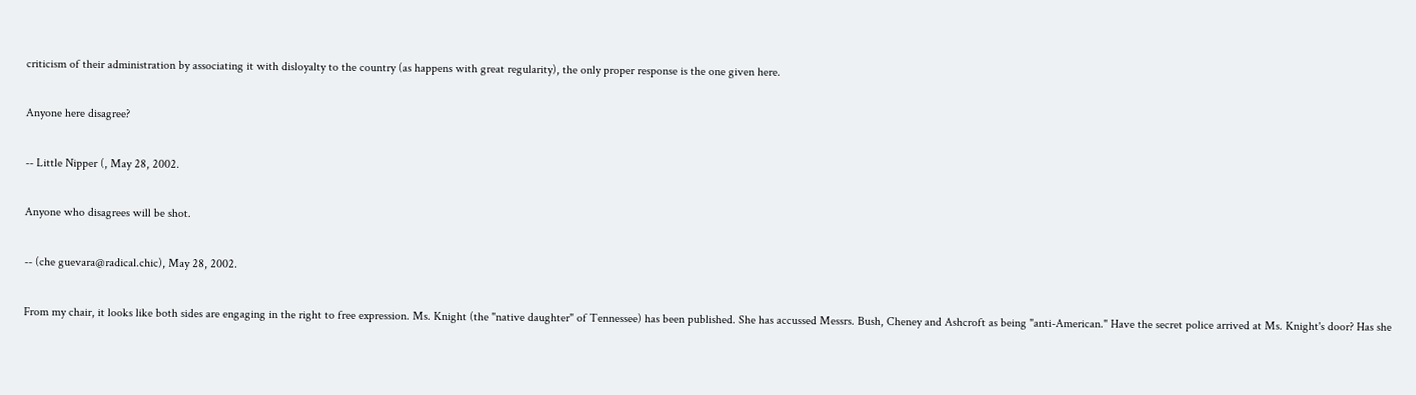criticism of their administration by associating it with disloyalty to the country (as happens with great regularity), the only proper response is the one given here.

Anyone here disagree?

-- Little Nipper (, May 28, 2002.

Anyone who disagrees will be shot.

-- (che guevara@radical.chic), May 28, 2002.

From my chair, it looks like both sides are engaging in the right to free expression. Ms. Knight (the "native daughter" of Tennessee) has been published. She has accussed Messrs. Bush, Cheney and Ashcroft as being "anti-American." Have the secret police arrived at Ms. Knight's door? Has she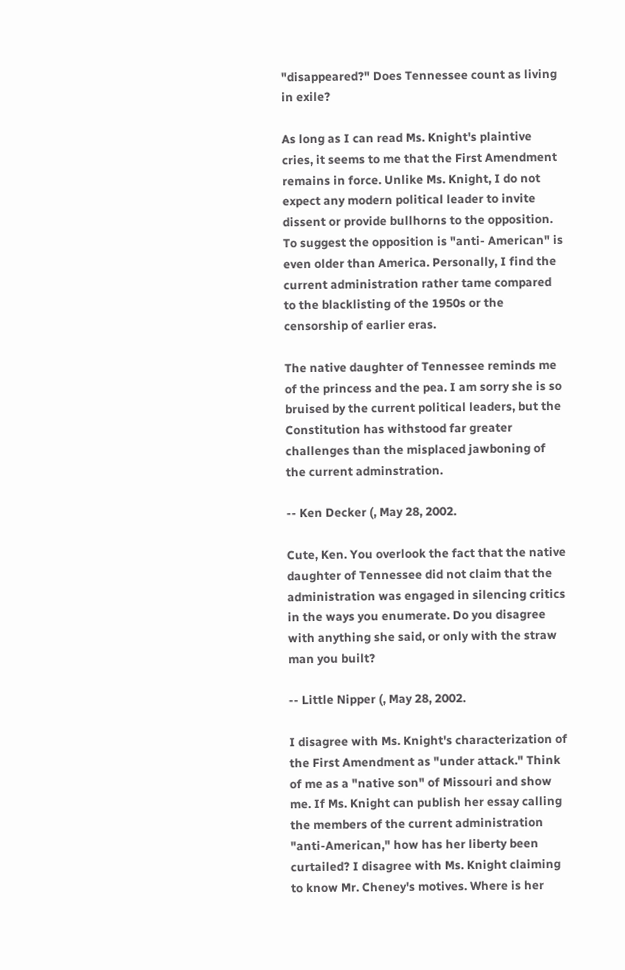"disappeared?" Does Tennessee count as living in exile?

As long as I can read Ms. Knight's plaintive cries, it seems to me that the First Amendment remains in force. Unlike Ms. Knight, I do not expect any modern political leader to invite dissent or provide bullhorns to the opposition. To suggest the opposition is "anti- American" is even older than America. Personally, I find the current administration rather tame compared to the blacklisting of the 1950s or the censorship of earlier eras.

The native daughter of Tennessee reminds me of the princess and the pea. I am sorry she is so bruised by the current political leaders, but the Constitution has withstood far greater challenges than the misplaced jawboning of the current adminstration.

-- Ken Decker (, May 28, 2002.

Cute, Ken. You overlook the fact that the native daughter of Tennessee did not claim that the administration was engaged in silencing critics in the ways you enumerate. Do you disagree with anything she said, or only with the straw man you built?

-- Little Nipper (, May 28, 2002.

I disagree with Ms. Knight's characterization of the First Amendment as "under attack." Think of me as a "native son" of Missouri and show me. If Ms. Knight can publish her essay calling the members of the current administration "anti-American," how has her liberty been curtailed? I disagree with Ms. Knight claiming to know Mr. Cheney's motives. Where is her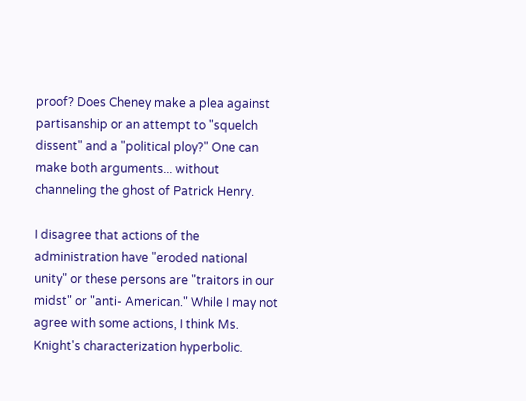proof? Does Cheney make a plea against partisanship or an attempt to "squelch dissent" and a "political ploy?" One can make both arguments... without channeling the ghost of Patrick Henry.

I disagree that actions of the administration have "eroded national unity" or these persons are "traitors in our midst" or "anti- American." While I may not agree with some actions, I think Ms. Knight's characterization hyperbolic.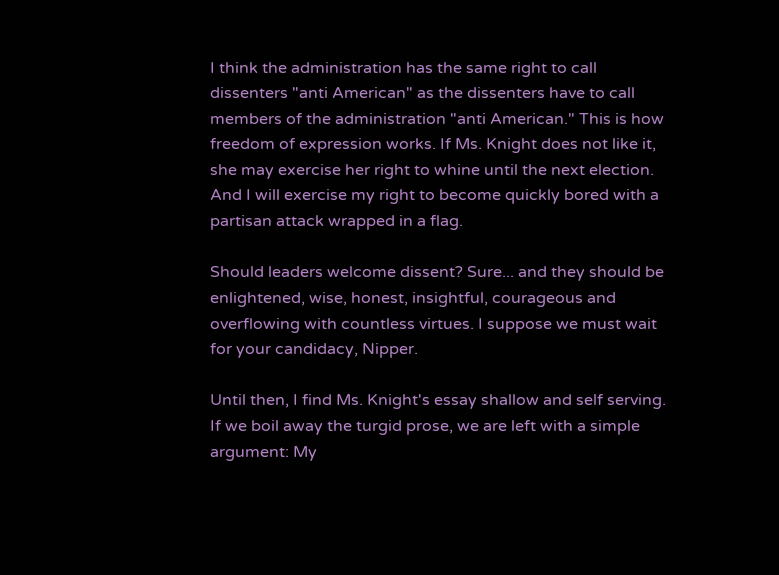I think the administration has the same right to call dissenters "anti American" as the dissenters have to call members of the administration "anti American." This is how freedom of expression works. If Ms. Knight does not like it, she may exercise her right to whine until the next election. And I will exercise my right to become quickly bored with a partisan attack wrapped in a flag.

Should leaders welcome dissent? Sure... and they should be enlightened, wise, honest, insightful, courageous and overflowing with countless virtues. I suppose we must wait for your candidacy, Nipper.

Until then, I find Ms. Knight's essay shallow and self serving. If we boil away the turgid prose, we are left with a simple argument: My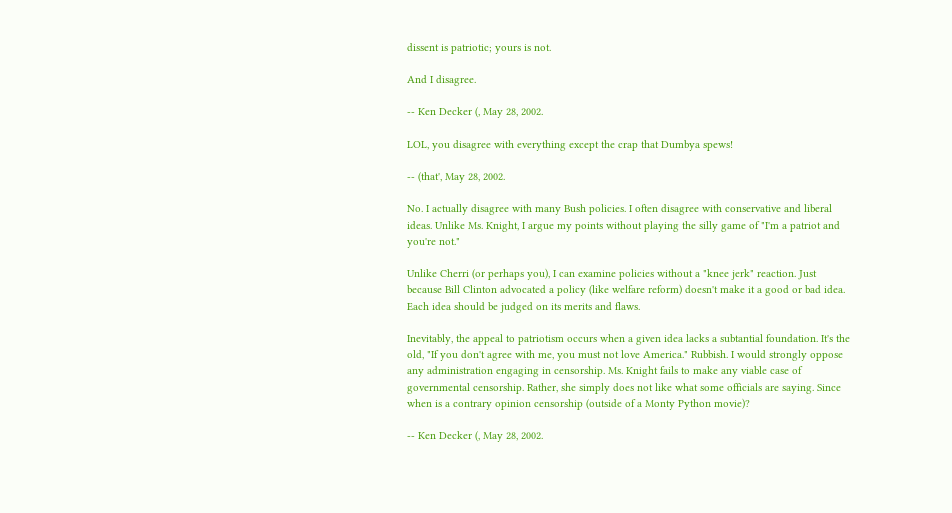dissent is patriotic; yours is not.

And I disagree.

-- Ken Decker (, May 28, 2002.

LOL, you disagree with everything except the crap that Dumbya spews!

-- (that', May 28, 2002.

No. I actually disagree with many Bush policies. I often disagree with conservative and liberal ideas. Unlike Ms. Knight, I argue my points without playing the silly game of "I'm a patriot and you're not."

Unlike Cherri (or perhaps you), I can examine policies without a "knee jerk" reaction. Just because Bill Clinton advocated a policy (like welfare reform) doesn't make it a good or bad idea. Each idea should be judged on its merits and flaws.

Inevitably, the appeal to patriotism occurs when a given idea lacks a subtantial foundation. It's the old, "If you don't agree with me, you must not love America." Rubbish. I would strongly oppose any administration engaging in censorship. Ms. Knight fails to make any viable case of governmental censorship. Rather, she simply does not like what some officials are saying. Since when is a contrary opinion censorship (outside of a Monty Python movie)?

-- Ken Decker (, May 28, 2002.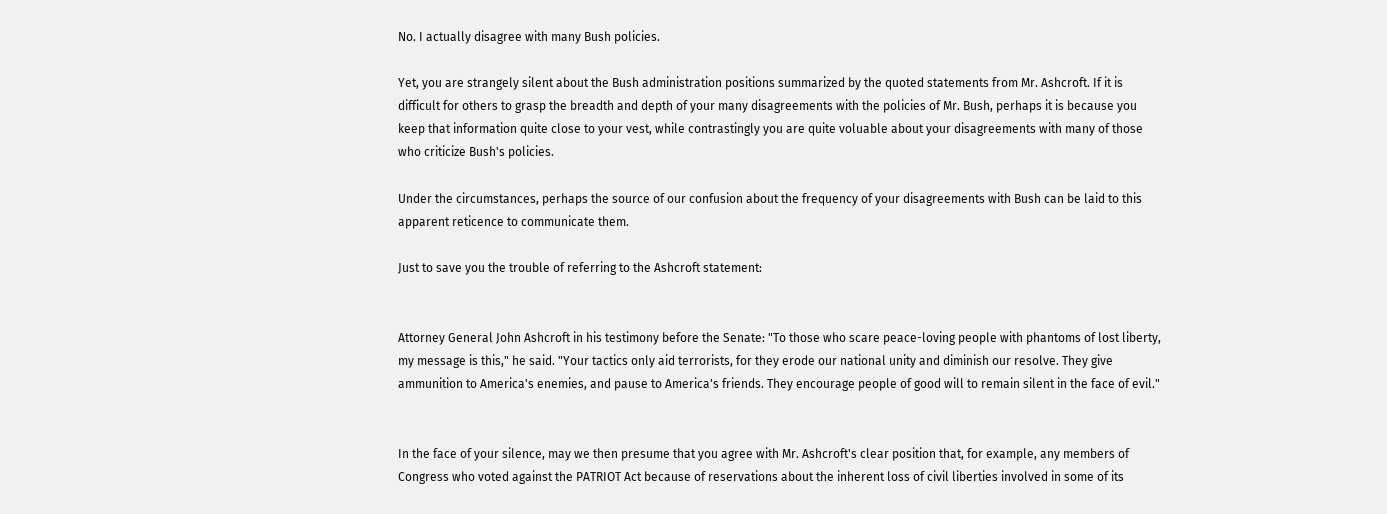No. I actually disagree with many Bush policies.

Yet, you are strangely silent about the Bush administration positions summarized by the quoted statements from Mr. Ashcroft. If it is difficult for others to grasp the breadth and depth of your many disagreements with the policies of Mr. Bush, perhaps it is because you keep that information quite close to your vest, while contrastingly you are quite voluable about your disagreements with many of those who criticize Bush's policies.

Under the circumstances, perhaps the source of our confusion about the frequency of your disagreements with Bush can be laid to this apparent reticence to communicate them.

Just to save you the trouble of referring to the Ashcroft statement:


Attorney General John Ashcroft in his testimony before the Senate: "To those who scare peace-loving people with phantoms of lost liberty, my message is this," he said. "Your tactics only aid terrorists, for they erode our national unity and diminish our resolve. They give ammunition to America's enemies, and pause to America's friends. They encourage people of good will to remain silent in the face of evil."


In the face of your silence, may we then presume that you agree with Mr. Ashcroft's clear position that, for example, any members of Congress who voted against the PATRIOT Act because of reservations about the inherent loss of civil liberties involved in some of its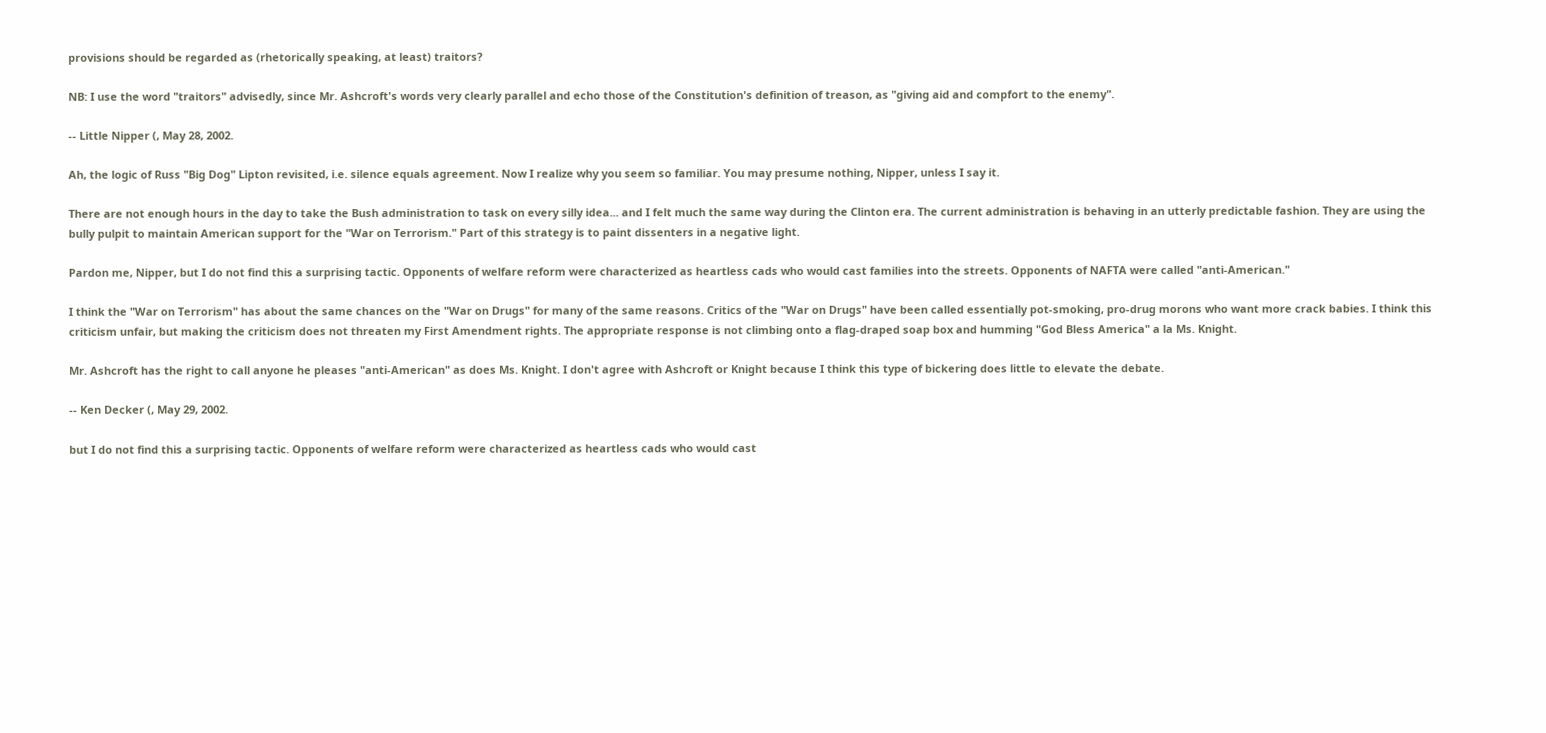provisions should be regarded as (rhetorically speaking, at least) traitors?

NB: I use the word "traitors" advisedly, since Mr. Ashcroft's words very clearly parallel and echo those of the Constitution's definition of treason, as "giving aid and compfort to the enemy".

-- Little Nipper (, May 28, 2002.

Ah, the logic of Russ "Big Dog" Lipton revisited, i.e. silence equals agreement. Now I realize why you seem so familiar. You may presume nothing, Nipper, unless I say it.

There are not enough hours in the day to take the Bush administration to task on every silly idea... and I felt much the same way during the Clinton era. The current administration is behaving in an utterly predictable fashion. They are using the bully pulpit to maintain American support for the "War on Terrorism." Part of this strategy is to paint dissenters in a negative light.

Pardon me, Nipper, but I do not find this a surprising tactic. Opponents of welfare reform were characterized as heartless cads who would cast families into the streets. Opponents of NAFTA were called "anti-American."

I think the "War on Terrorism" has about the same chances on the "War on Drugs" for many of the same reasons. Critics of the "War on Drugs" have been called essentially pot-smoking, pro-drug morons who want more crack babies. I think this criticism unfair, but making the criticism does not threaten my First Amendment rights. The appropriate response is not climbing onto a flag-draped soap box and humming "God Bless America" a la Ms. Knight.

Mr. Ashcroft has the right to call anyone he pleases "anti-American" as does Ms. Knight. I don't agree with Ashcroft or Knight because I think this type of bickering does little to elevate the debate.

-- Ken Decker (, May 29, 2002.

but I do not find this a surprising tactic. Opponents of welfare reform were characterized as heartless cads who would cast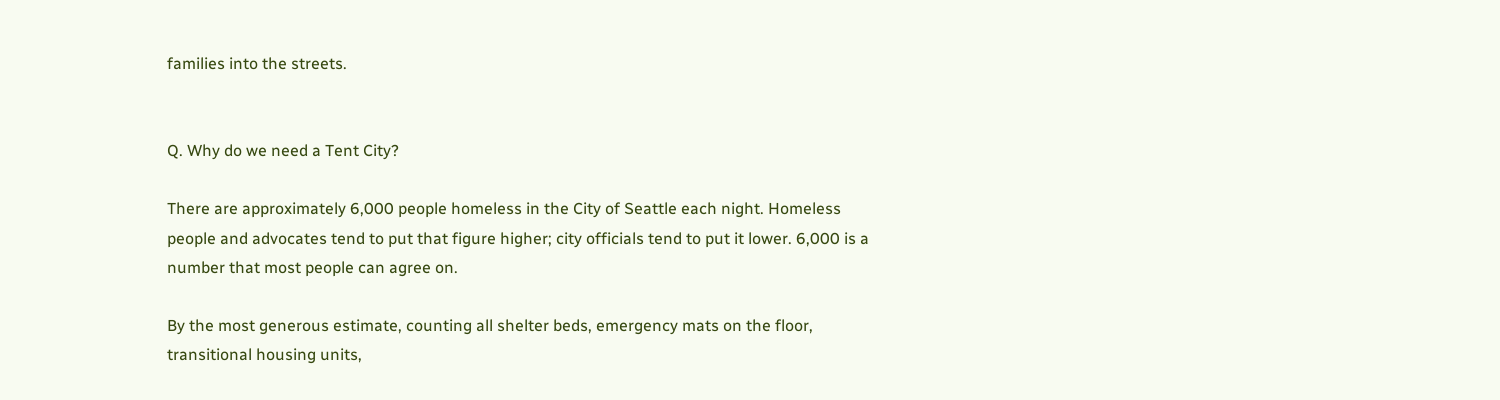families into the streets.


Q. Why do we need a Tent City?

There are approximately 6,000 people homeless in the City of Seattle each night. Homeless people and advocates tend to put that figure higher; city officials tend to put it lower. 6,000 is a number that most people can agree on.

By the most generous estimate, counting all shelter beds, emergency mats on the floor, transitional housing units,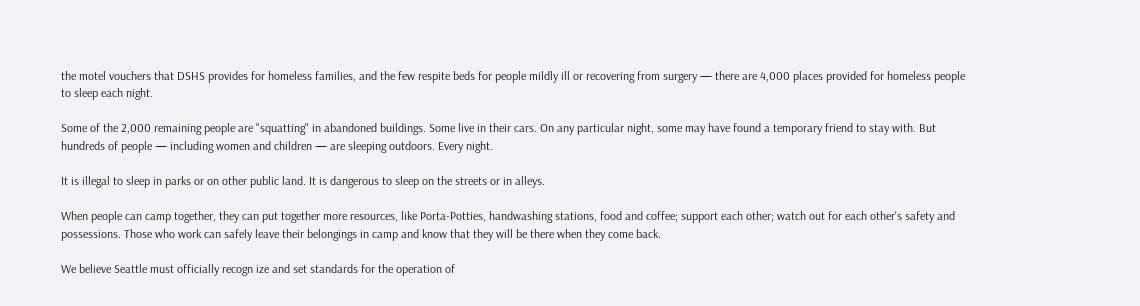the motel vouchers that DSHS provides for homeless families, and the few respite beds for people mildly ill or recovering from surgery — there are 4,000 places provided for homeless people to sleep each night.

Some of the 2,000 remaining people are "squatting" in abandoned buildings. Some live in their cars. On any particular night, some may have found a temporary friend to stay with. But hundreds of people — including women and children — are sleeping outdoors. Every night.

It is illegal to sleep in parks or on other public land. It is dangerous to sleep on the streets or in alleys.

When people can camp together, they can put together more resources, like Porta-Potties, handwashing stations, food and coffee; support each other; watch out for each other's safety and possessions. Those who work can safely leave their belongings in camp and know that they will be there when they come back.

We believe Seattle must officially recogn ize and set standards for the operation of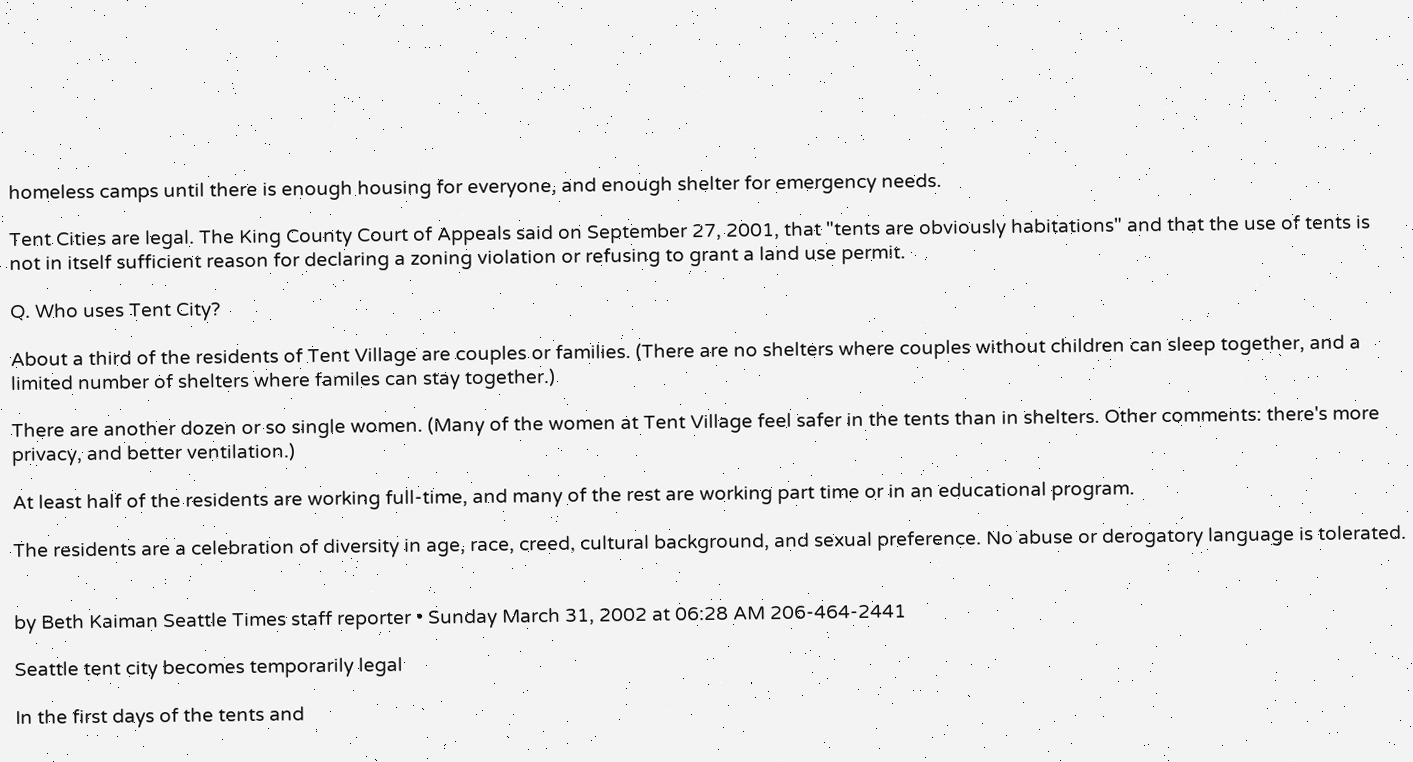homeless camps until there is enough housing for everyone, and enough shelter for emergency needs.

Tent Cities are legal. The King County Court of Appeals said on September 27, 2001, that "tents are obviously habitations" and that the use of tents is not in itself sufficient reason for declaring a zoning violation or refusing to grant a land use permit.

Q. Who uses Tent City?

About a third of the residents of Tent Village are couples or families. (There are no shelters where couples without children can sleep together, and a limited number of shelters where familes can stay together.)

There are another dozen or so single women. (Many of the women at Tent Village feel safer in the tents than in shelters. Other comments: there's more privacy, and better ventilation.)

At least half of the residents are working full-time, and many of the rest are working part time or in an educational program.

The residents are a celebration of diversity in age, race, creed, cultural background, and sexual preference. No abuse or derogatory language is tolerated.


by Beth Kaiman Seattle Times staff reporter • Sunday March 31, 2002 at 06:28 AM 206-464-2441

Seattle tent city becomes temporarily legal

In the first days of the tents and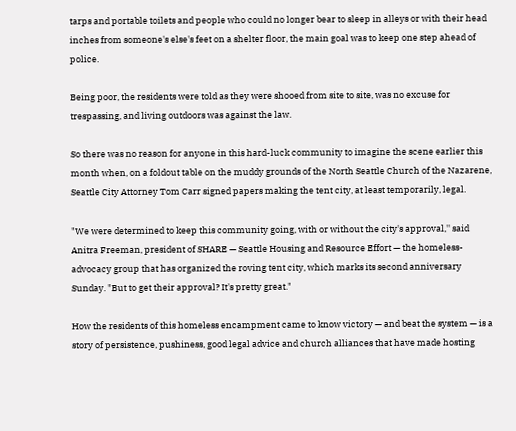tarps and portable toilets and people who could no longer bear to sleep in alleys or with their head inches from someone's else's feet on a shelter floor, the main goal was to keep one step ahead of police.

Being poor, the residents were told as they were shooed from site to site, was no excuse for trespassing, and living outdoors was against the law.

So there was no reason for anyone in this hard-luck community to imagine the scene earlier this month when, on a foldout table on the muddy grounds of the North Seattle Church of the Nazarene, Seattle City Attorney Tom Carr signed papers making the tent city, at least temporarily, legal.

"We were determined to keep this community going, with or without the city's approval,'' said Anitra Freeman, president of SHARE — Seattle Housing and Resource Effort — the homeless-advocacy group that has organized the roving tent city, which marks its second anniversary Sunday. "But to get their approval? It's pretty great."

How the residents of this homeless encampment came to know victory — and beat the system — is a story of persistence, pushiness, good legal advice and church alliances that have made hosting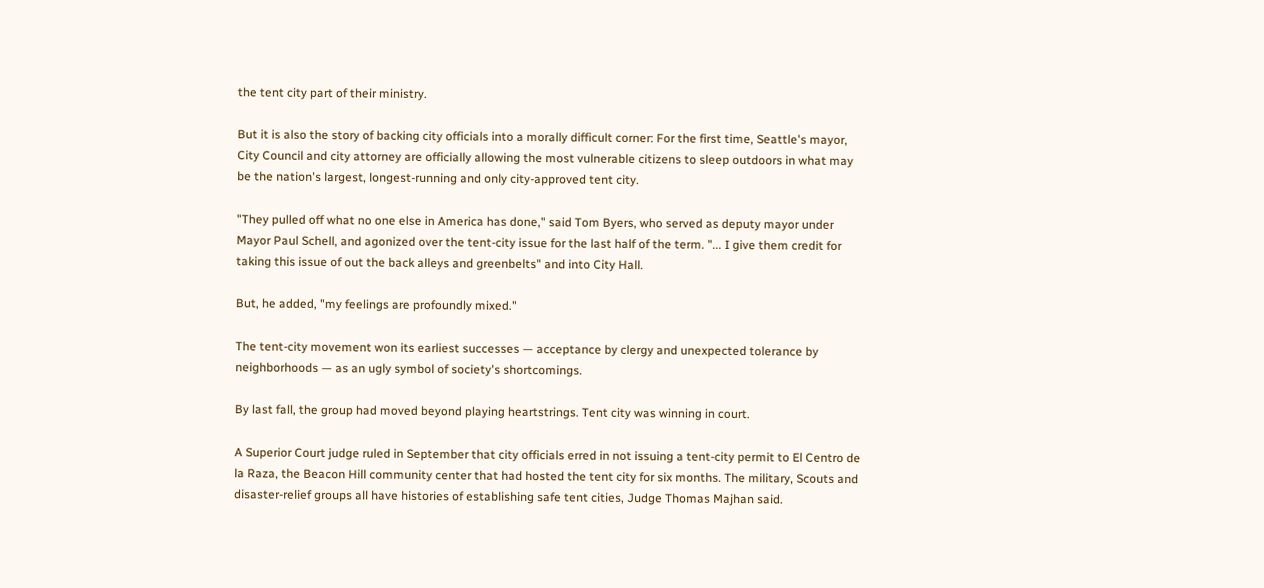the tent city part of their ministry.

But it is also the story of backing city officials into a morally difficult corner: For the first time, Seattle's mayor, City Council and city attorney are officially allowing the most vulnerable citizens to sleep outdoors in what may be the nation's largest, longest-running and only city-approved tent city.

"They pulled off what no one else in America has done," said Tom Byers, who served as deputy mayor under Mayor Paul Schell, and agonized over the tent-city issue for the last half of the term. "... I give them credit for taking this issue of out the back alleys and greenbelts" and into City Hall.

But, he added, "my feelings are profoundly mixed."

The tent-city movement won its earliest successes — acceptance by clergy and unexpected tolerance by neighborhoods — as an ugly symbol of society's shortcomings.

By last fall, the group had moved beyond playing heartstrings. Tent city was winning in court.

A Superior Court judge ruled in September that city officials erred in not issuing a tent-city permit to El Centro de la Raza, the Beacon Hill community center that had hosted the tent city for six months. The military, Scouts and disaster-relief groups all have histories of establishing safe tent cities, Judge Thomas Majhan said.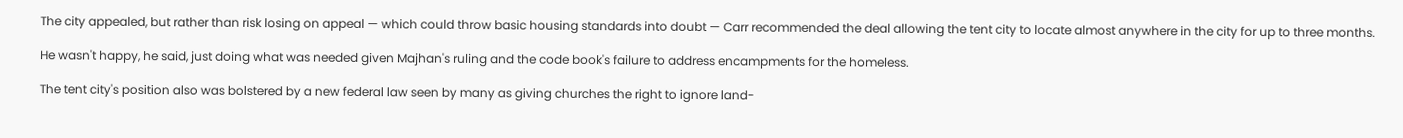The city appealed, but rather than risk losing on appeal — which could throw basic housing standards into doubt — Carr recommended the deal allowing the tent city to locate almost anywhere in the city for up to three months.

He wasn't happy, he said, just doing what was needed given Majhan's ruling and the code book's failure to address encampments for the homeless.

The tent city's position also was bolstered by a new federal law seen by many as giving churches the right to ignore land-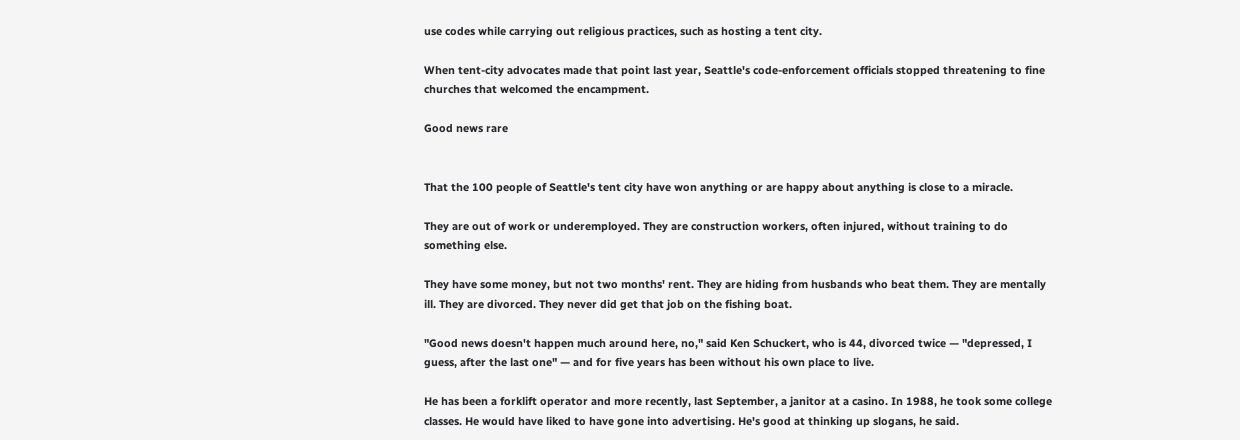use codes while carrying out religious practices, such as hosting a tent city.

When tent-city advocates made that point last year, Seattle's code-enforcement officials stopped threatening to fine churches that welcomed the encampment.

Good news rare


That the 100 people of Seattle's tent city have won anything or are happy about anything is close to a miracle.

They are out of work or underemployed. They are construction workers, often injured, without training to do something else.

They have some money, but not two months' rent. They are hiding from husbands who beat them. They are mentally ill. They are divorced. They never did get that job on the fishing boat.

"Good news doesn't happen much around here, no," said Ken Schuckert, who is 44, divorced twice — "depressed, I guess, after the last one" — and for five years has been without his own place to live.

He has been a forklift operator and more recently, last September, a janitor at a casino. In 1988, he took some college classes. He would have liked to have gone into advertising. He's good at thinking up slogans, he said.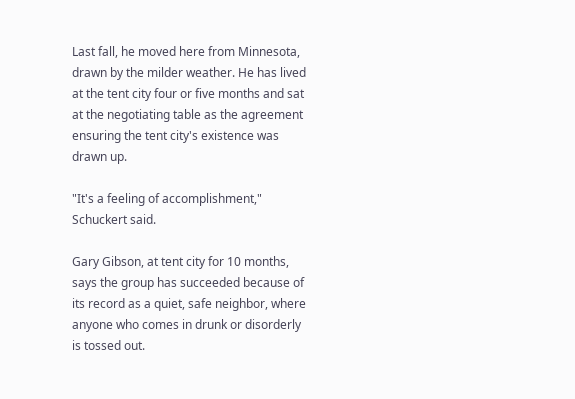Last fall, he moved here from Minnesota, drawn by the milder weather. He has lived at the tent city four or five months and sat at the negotiating table as the agreement ensuring the tent city's existence was drawn up.

"It's a feeling of accomplishment," Schuckert said.

Gary Gibson, at tent city for 10 months, says the group has succeeded because of its record as a quiet, safe neighbor, where anyone who comes in drunk or disorderly is tossed out.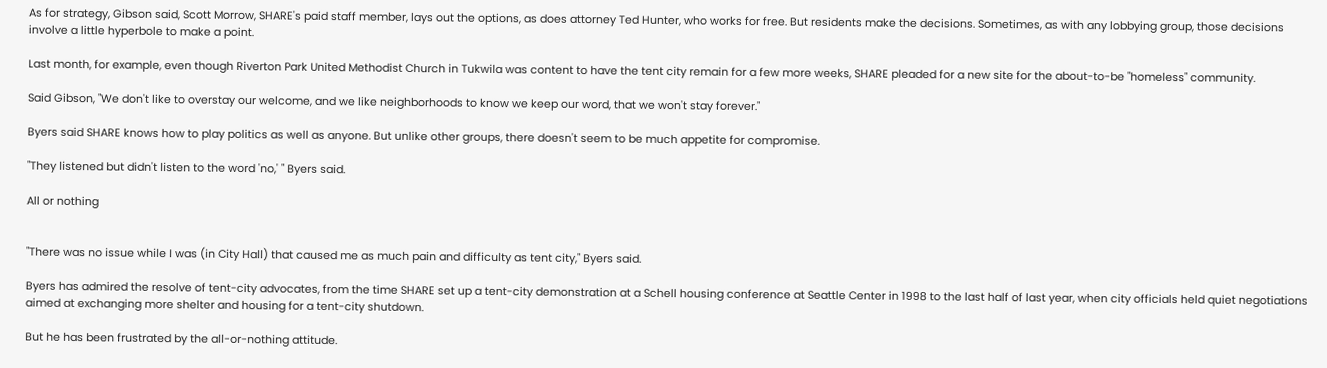As for strategy, Gibson said, Scott Morrow, SHARE's paid staff member, lays out the options, as does attorney Ted Hunter, who works for free. But residents make the decisions. Sometimes, as with any lobbying group, those decisions involve a little hyperbole to make a point.

Last month, for example, even though Riverton Park United Methodist Church in Tukwila was content to have the tent city remain for a few more weeks, SHARE pleaded for a new site for the about-to-be "homeless" community.

Said Gibson, "We don't like to overstay our welcome, and we like neighborhoods to know we keep our word, that we won't stay forever."

Byers said SHARE knows how to play politics as well as anyone. But unlike other groups, there doesn't seem to be much appetite for compromise.

"They listened but didn't listen to the word 'no,' " Byers said.

All or nothing


"There was no issue while I was (in City Hall) that caused me as much pain and difficulty as tent city," Byers said.

Byers has admired the resolve of tent-city advocates, from the time SHARE set up a tent-city demonstration at a Schell housing conference at Seattle Center in 1998 to the last half of last year, when city officials held quiet negotiations aimed at exchanging more shelter and housing for a tent-city shutdown.

But he has been frustrated by the all-or-nothing attitude.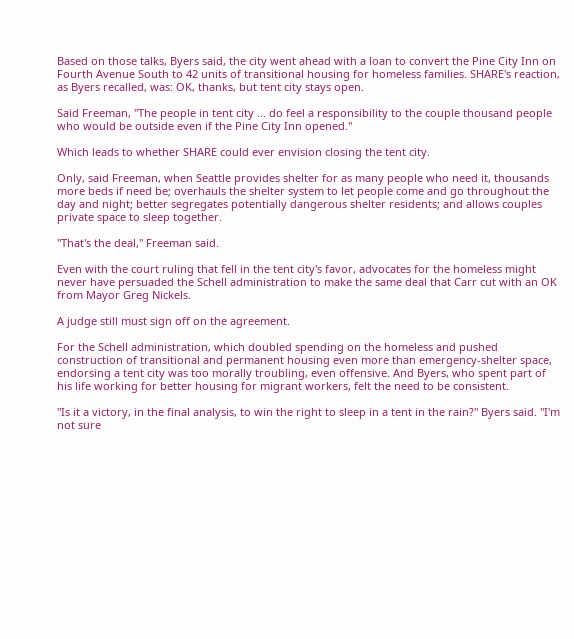Based on those talks, Byers said, the city went ahead with a loan to convert the Pine City Inn on Fourth Avenue South to 42 units of transitional housing for homeless families. SHARE's reaction, as Byers recalled, was: OK, thanks, but tent city stays open.

Said Freeman, "The people in tent city ... do feel a responsibility to the couple thousand people who would be outside even if the Pine City Inn opened."

Which leads to whether SHARE could ever envision closing the tent city.

Only, said Freeman, when Seattle provides shelter for as many people who need it, thousands more beds if need be; overhauls the shelter system to let people come and go throughout the day and night; better segregates potentially dangerous shelter residents; and allows couples private space to sleep together.

"That's the deal," Freeman said.

Even with the court ruling that fell in the tent city's favor, advocates for the homeless might never have persuaded the Schell administration to make the same deal that Carr cut with an OK from Mayor Greg Nickels.

A judge still must sign off on the agreement.

For the Schell administration, which doubled spending on the homeless and pushed construction of transitional and permanent housing even more than emergency-shelter space, endorsing a tent city was too morally troubling, even offensive. And Byers, who spent part of his life working for better housing for migrant workers, felt the need to be consistent.

"Is it a victory, in the final analysis, to win the right to sleep in a tent in the rain?" Byers said. "I'm not sure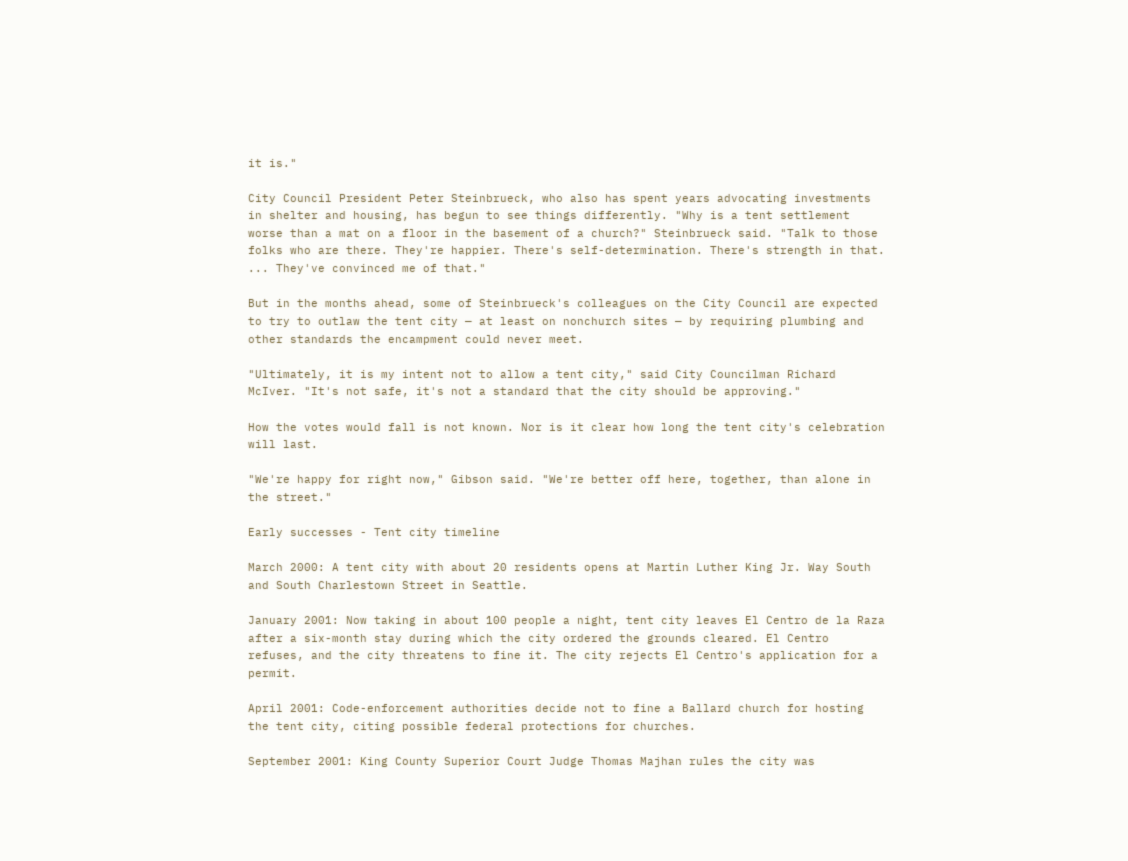it is."

City Council President Peter Steinbrueck, who also has spent years advocating investments in shelter and housing, has begun to see things differently. "Why is a tent settlement worse than a mat on a floor in the basement of a church?" Steinbrueck said. "Talk to those folks who are there. They're happier. There's self-determination. There's strength in that. ... They've convinced me of that."

But in the months ahead, some of Steinbrueck's colleagues on the City Council are expected to try to outlaw the tent city — at least on nonchurch sites — by requiring plumbing and other standards the encampment could never meet.

"Ultimately, it is my intent not to allow a tent city," said City Councilman Richard McIver. "It's not safe, it's not a standard that the city should be approving."

How the votes would fall is not known. Nor is it clear how long the tent city's celebration will last.

"We're happy for right now," Gibson said. "We're better off here, together, than alone in the street."

Early successes - Tent city timeline

March 2000: A tent city with about 20 residents opens at Martin Luther King Jr. Way South and South Charlestown Street in Seattle.

January 2001: Now taking in about 100 people a night, tent city leaves El Centro de la Raza after a six-month stay during which the city ordered the grounds cleared. El Centro refuses, and the city threatens to fine it. The city rejects El Centro's application for a permit.

April 2001: Code-enforcement authorities decide not to fine a Ballard church for hosting the tent city, citing possible federal protections for churches.

September 2001: King County Superior Court Judge Thomas Majhan rules the city was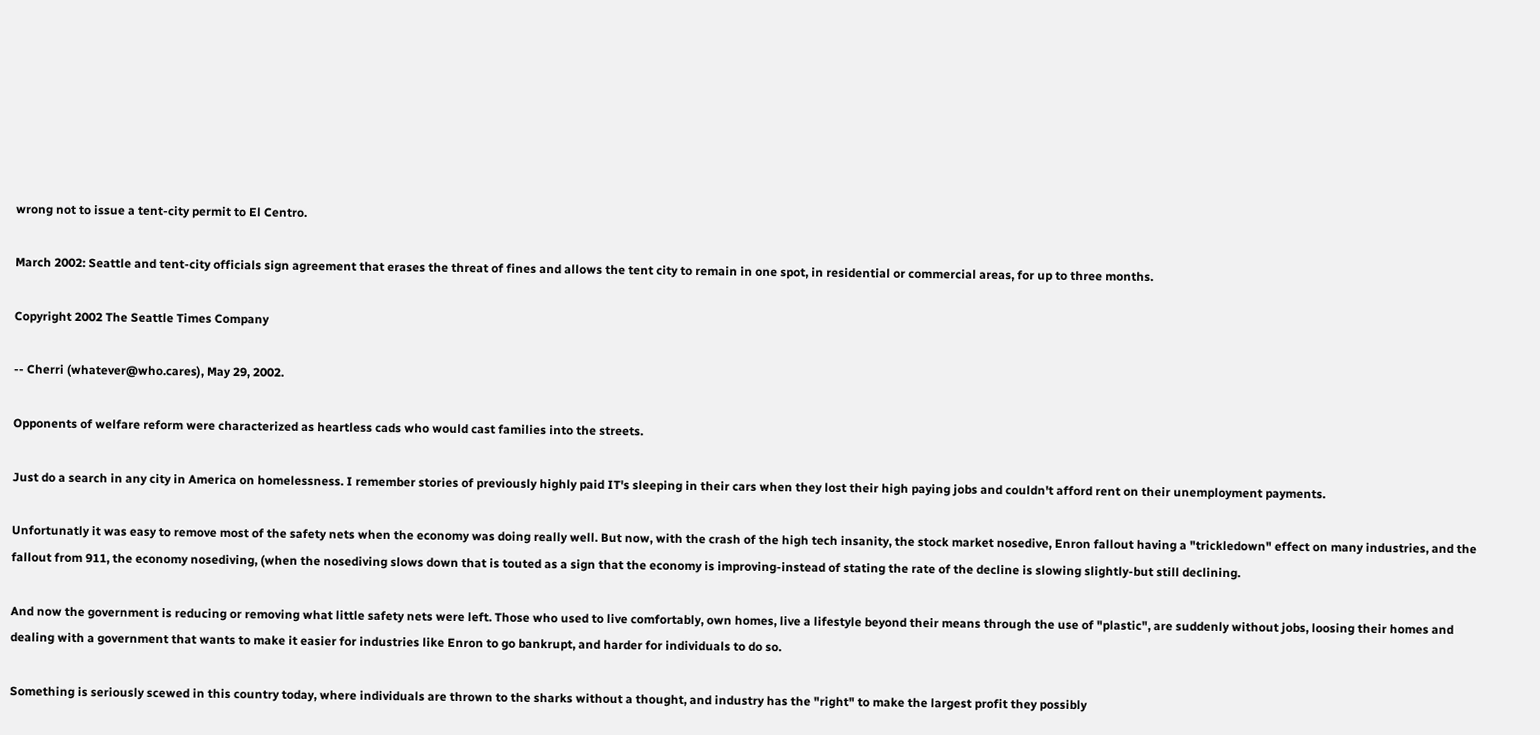wrong not to issue a tent-city permit to El Centro.

March 2002: Seattle and tent-city officials sign agreement that erases the threat of fines and allows the tent city to remain in one spot, in residential or commercial areas, for up to three months.

Copyright 2002 The Seattle Times Company

-- Cherri (whatever@who.cares), May 29, 2002.

Opponents of welfare reform were characterized as heartless cads who would cast families into the streets.

Just do a search in any city in America on homelessness. I remember stories of previously highly paid IT's sleeping in their cars when they lost their high paying jobs and couldn't afford rent on their unemployment payments.

Unfortunatly it was easy to remove most of the safety nets when the economy was doing really well. But now, with the crash of the high tech insanity, the stock market nosedive, Enron fallout having a "trickledown" effect on many industries, and the fallout from 911, the economy nosediving, (when the nosediving slows down that is touted as a sign that the economy is improving-instead of stating the rate of the decline is slowing slightly-but still declining.

And now the government is reducing or removing what little safety nets were left. Those who used to live comfortably, own homes, live a lifestyle beyond their means through the use of "plastic", are suddenly without jobs, loosing their homes and dealing with a government that wants to make it easier for industries like Enron to go bankrupt, and harder for individuals to do so.

Something is seriously scewed in this country today, where individuals are thrown to the sharks without a thought, and industry has the "right" to make the largest profit they possibly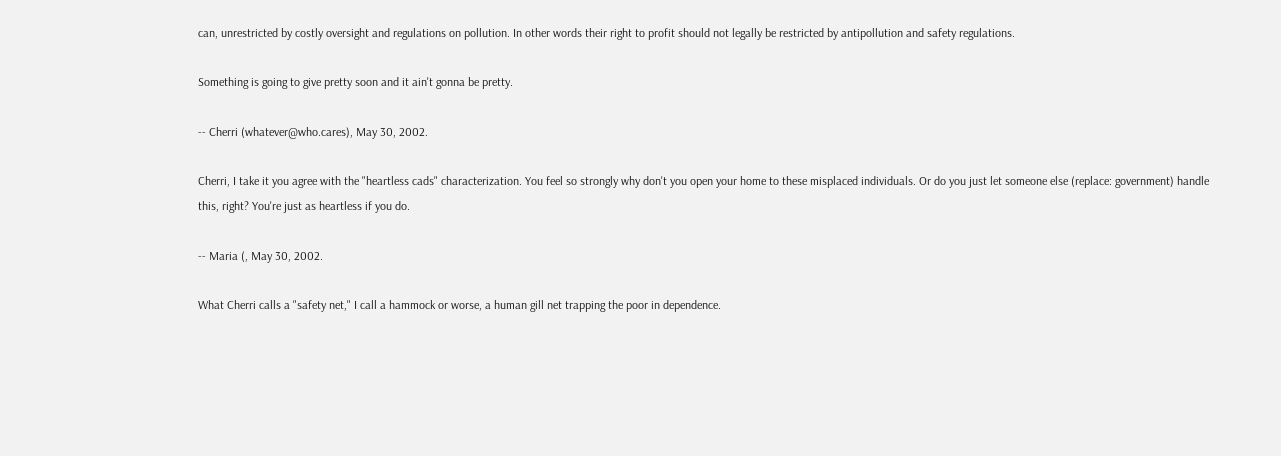can, unrestricted by costly oversight and regulations on pollution. In other words their right to profit should not legally be restricted by antipollution and safety regulations.

Something is going to give pretty soon and it ain't gonna be pretty.

-- Cherri (whatever@who.cares), May 30, 2002.

Cherri, I take it you agree with the "heartless cads" characterization. You feel so strongly why don't you open your home to these misplaced individuals. Or do you just let someone else (replace: government) handle this, right? You're just as heartless if you do.

-- Maria (, May 30, 2002.

What Cherri calls a "safety net," I call a hammock or worse, a human gill net trapping the poor in dependence.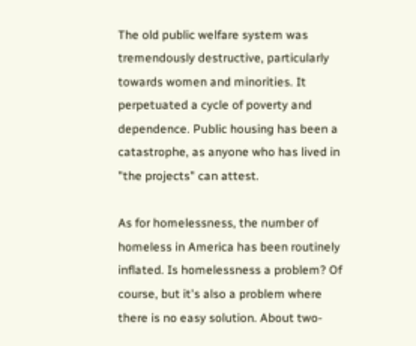The old public welfare system was tremendously destructive, particularly towards women and minorities. It perpetuated a cycle of poverty and dependence. Public housing has been a catastrophe, as anyone who has lived in "the projects" can attest.

As for homelessness, the number of homeless in America has been routinely inflated. Is homelessness a problem? Of course, but it's also a problem where there is no easy solution. About two-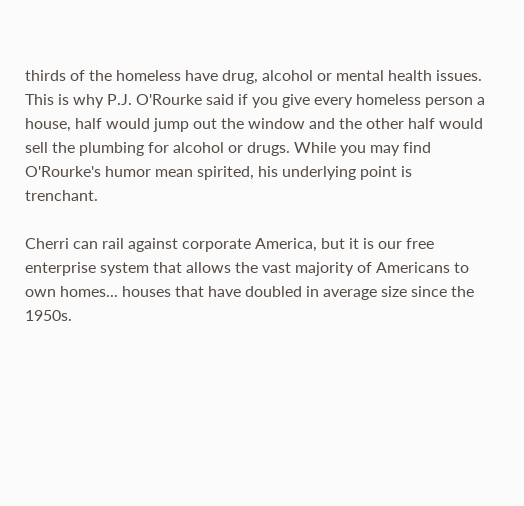thirds of the homeless have drug, alcohol or mental health issues. This is why P.J. O'Rourke said if you give every homeless person a house, half would jump out the window and the other half would sell the plumbing for alcohol or drugs. While you may find O'Rourke's humor mean spirited, his underlying point is trenchant.

Cherri can rail against corporate America, but it is our free enterprise system that allows the vast majority of Americans to own homes... houses that have doubled in average size since the 1950s.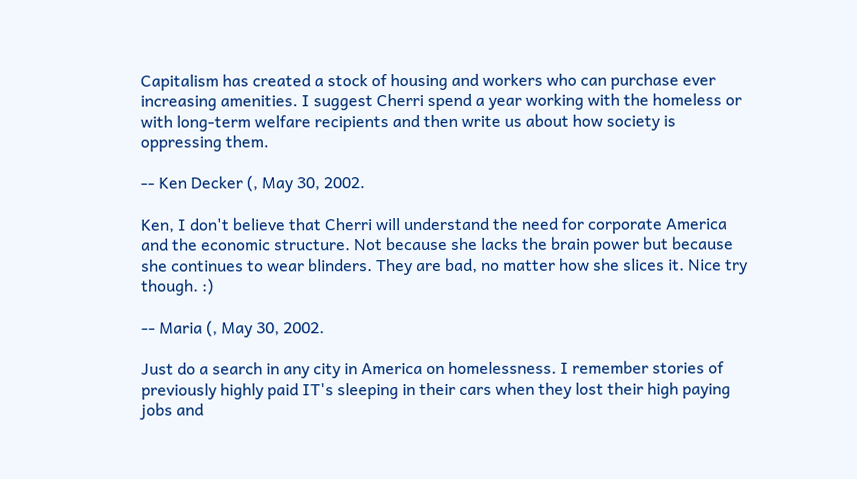Capitalism has created a stock of housing and workers who can purchase ever increasing amenities. I suggest Cherri spend a year working with the homeless or with long-term welfare recipients and then write us about how society is oppressing them.

-- Ken Decker (, May 30, 2002.

Ken, I don't believe that Cherri will understand the need for corporate America and the economic structure. Not because she lacks the brain power but because she continues to wear blinders. They are bad, no matter how she slices it. Nice try though. :)

-- Maria (, May 30, 2002.

Just do a search in any city in America on homelessness. I remember stories of previously highly paid IT's sleeping in their cars when they lost their high paying jobs and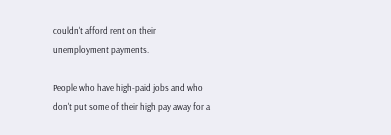couldn't afford rent on their unemployment payments.

People who have high-paid jobs and who don't put some of their high pay away for a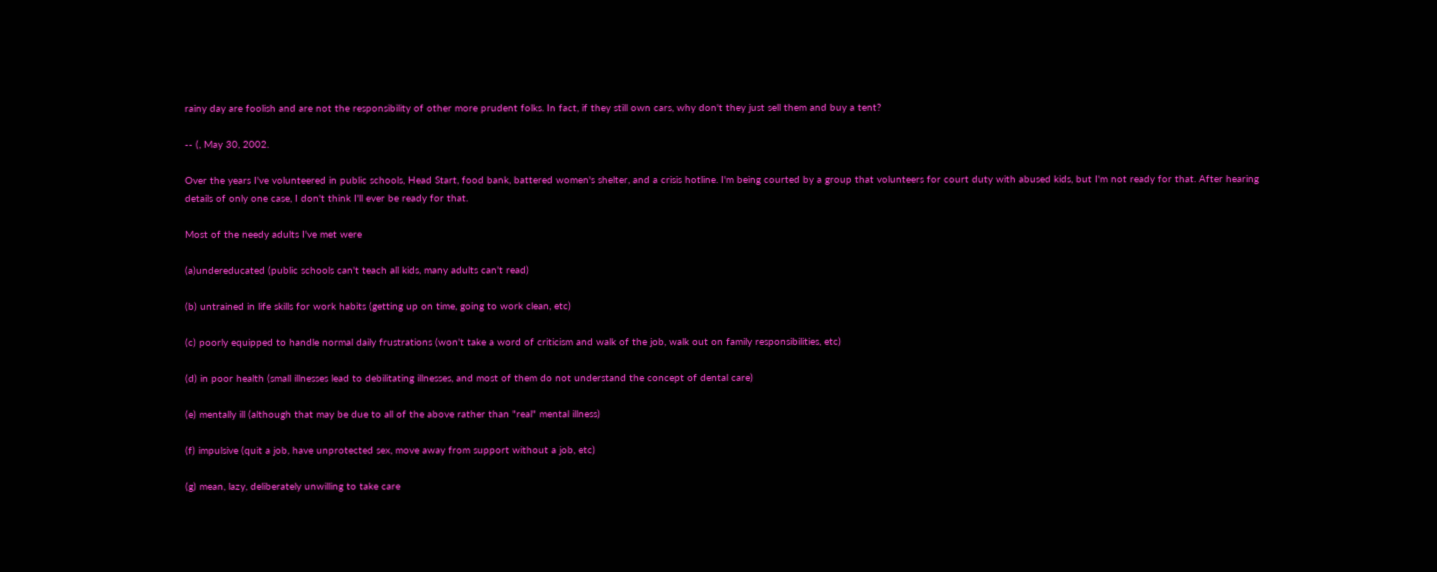rainy day are foolish and are not the responsibility of other more prudent folks. In fact, if they still own cars, why don't they just sell them and buy a tent?

-- (, May 30, 2002.

Over the years I've volunteered in public schools, Head Start, food bank, battered women's shelter, and a crisis hotline. I'm being courted by a group that volunteers for court duty with abused kids, but I'm not ready for that. After hearing details of only one case, I don't think I'll ever be ready for that.

Most of the needy adults I've met were

(a)undereducated (public schools can't teach all kids, many adults can't read)

(b) untrained in life skills for work habits (getting up on time, going to work clean, etc)

(c) poorly equipped to handle normal daily frustrations (won't take a word of criticism and walk of the job, walk out on family responsibilities, etc)

(d) in poor health (small illnesses lead to debilitating illnesses, and most of them do not understand the concept of dental care)

(e) mentally ill (although that may be due to all of the above rather than "real" mental illness)

(f) impulsive (quit a job, have unprotected sex, move away from support without a job, etc)

(g) mean, lazy, deliberately unwilling to take care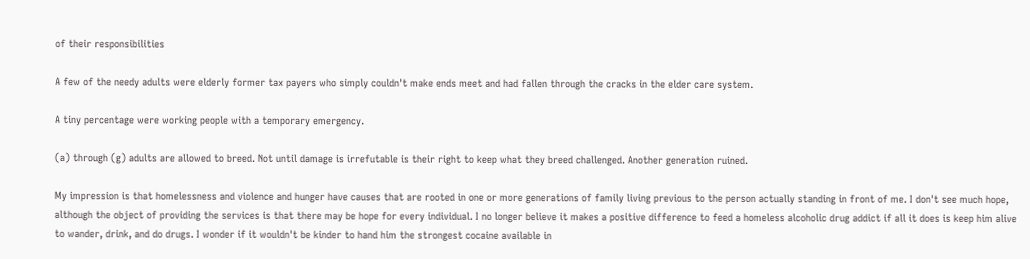of their responsibilities

A few of the needy adults were elderly former tax payers who simply couldn't make ends meet and had fallen through the cracks in the elder care system.

A tiny percentage were working people with a temporary emergency.

(a) through (g) adults are allowed to breed. Not until damage is irrefutable is their right to keep what they breed challenged. Another generation ruined.

My impression is that homelessness and violence and hunger have causes that are rooted in one or more generations of family living previous to the person actually standing in front of me. I don't see much hope, although the object of providing the services is that there may be hope for every individual. I no longer believe it makes a positive difference to feed a homeless alcoholic drug addict if all it does is keep him alive to wander, drink, and do drugs. I wonder if it wouldn't be kinder to hand him the strongest cocaine available in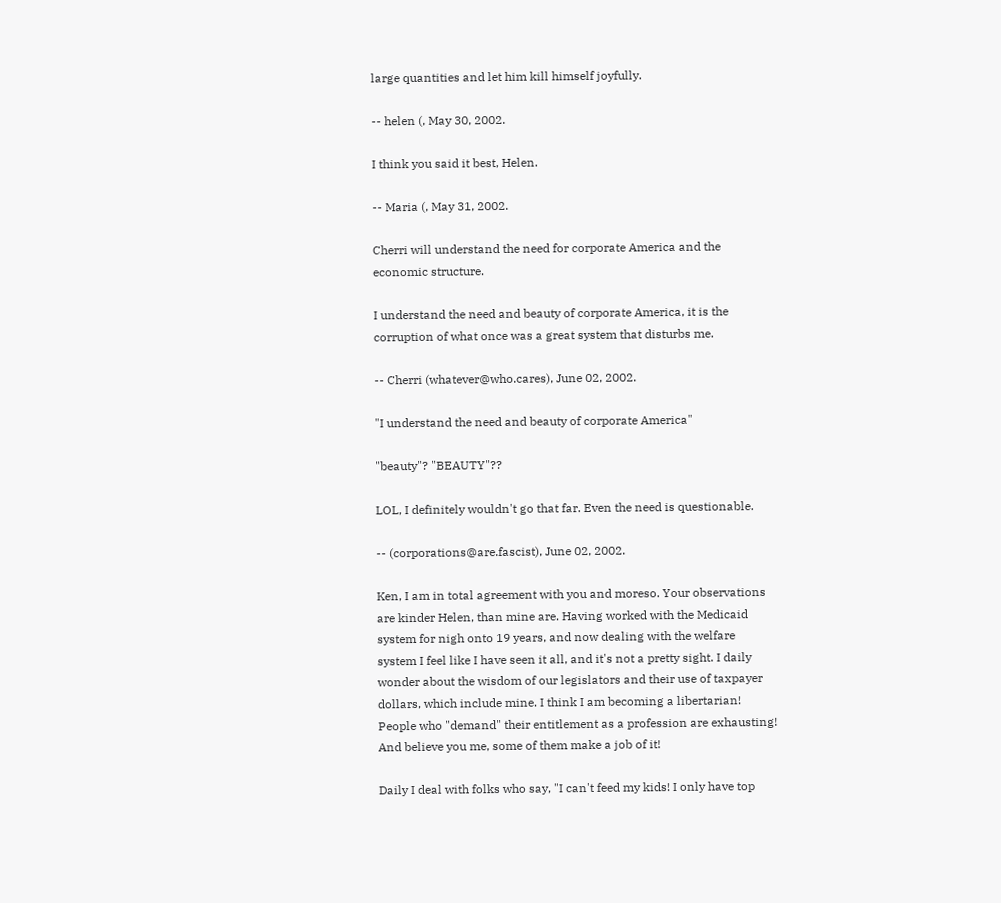large quantities and let him kill himself joyfully.

-- helen (, May 30, 2002.

I think you said it best, Helen.

-- Maria (, May 31, 2002.

Cherri will understand the need for corporate America and the economic structure.

I understand the need and beauty of corporate America, it is the corruption of what once was a great system that disturbs me.

-- Cherri (whatever@who.cares), June 02, 2002.

"I understand the need and beauty of corporate America"

"beauty"? "BEAUTY"??

LOL, I definitely wouldn't go that far. Even the need is questionable.

-- (corporations@are.fascist), June 02, 2002.

Ken, I am in total agreement with you and moreso. Your observations are kinder Helen, than mine are. Having worked with the Medicaid system for nigh onto 19 years, and now dealing with the welfare system I feel like I have seen it all, and it's not a pretty sight. I daily wonder about the wisdom of our legislators and their use of taxpayer dollars, which include mine. I think I am becoming a libertarian! People who "demand" their entitlement as a profession are exhausting! And believe you me, some of them make a job of it!

Daily I deal with folks who say, "I can't feed my kids! I only have top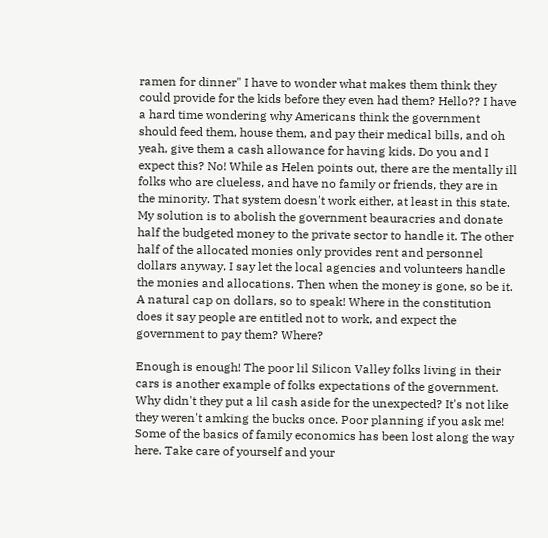ramen for dinner" I have to wonder what makes them think they could provide for the kids before they even had them? Hello?? I have a hard time wondering why Americans think the government should feed them, house them, and pay their medical bills, and oh yeah, give them a cash allowance for having kids. Do you and I expect this? No! While as Helen points out, there are the mentally ill folks who are clueless, and have no family or friends, they are in the minority. That system doesn't work either, at least in this state. My solution is to abolish the government beauracries and donate half the budgeted money to the private sector to handle it. The other half of the allocated monies only provides rent and personnel dollars anyway. I say let the local agencies and volunteers handle the monies and allocations. Then when the money is gone, so be it. A natural cap on dollars, so to speak! Where in the constitution does it say people are entitled not to work, and expect the government to pay them? Where?

Enough is enough! The poor lil Silicon Valley folks living in their cars is another example of folks expectations of the government. Why didn't they put a lil cash aside for the unexpected? It's not like they weren't amking the bucks once. Poor planning if you ask me! Some of the basics of family economics has been lost along the way here. Take care of yourself and your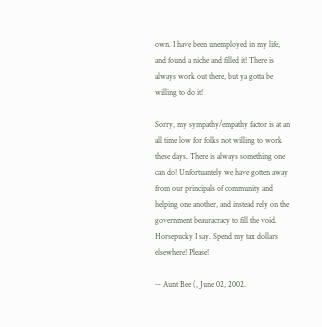own. I have been unemployed in my life, and found a niche and filled it! There is always work out there, but ya gotta be willing to do it!

Sorry, my sympathy/empathy factor is at an all time low for folks not willing to work these days. There is always something one can do! Unfortuantely we have gotten away from our principals of community and helping one another, and instead rely on the government beauracracy to fill the void. Horsepucky I say. Spend my tax dollars elsewhere! Please!

-- Aunt Bee (, June 02, 2002.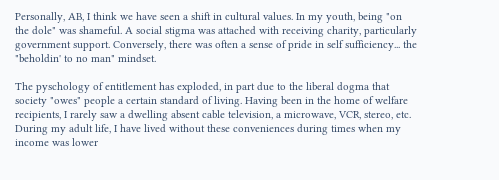Personally, AB, I think we have seen a shift in cultural values. In my youth, being "on the dole" was shameful. A social stigma was attached with receiving charity, particularly government support. Conversely, there was often a sense of pride in self sufficiency... the "beholdin' to no man" mindset.

The pyschology of entitlement has exploded, in part due to the liberal dogma that society "owes" people a certain standard of living. Having been in the home of welfare recipients, I rarely saw a dwelling absent cable television, a microwave, VCR, stereo, etc. During my adult life, I have lived without these conveniences during times when my income was lower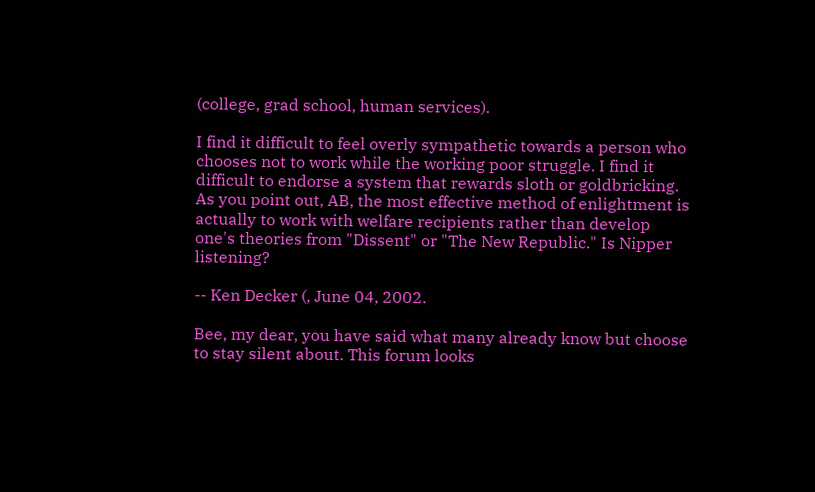(college, grad school, human services).

I find it difficult to feel overly sympathetic towards a person who chooses not to work while the working poor struggle. I find it difficult to endorse a system that rewards sloth or goldbricking. As you point out, AB, the most effective method of enlightment is actually to work with welfare recipients rather than develop one's theories from "Dissent" or "The New Republic." Is Nipper listening?

-- Ken Decker (, June 04, 2002.

Bee, my dear, you have said what many already know but choose to stay silent about. This forum looks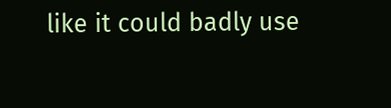like it could badly use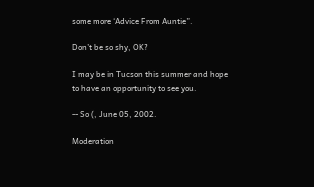some more ‘Advice From Auntie”.

Don’t be so shy, OK?

I may be in Tucson this summer and hope to have an opportunity to see you.

-- So (, June 05, 2002.

Moderation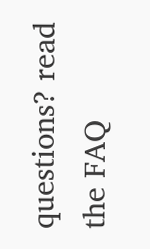questions? read the FAQ